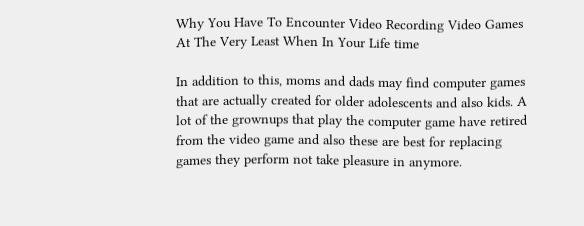Why You Have To Encounter Video Recording Video Games At The Very Least When In Your Life time

In addition to this, moms and dads may find computer games that are actually created for older adolescents and also kids. A lot of the grownups that play the computer game have retired from the video game and also these are best for replacing games they perform not take pleasure in anymore.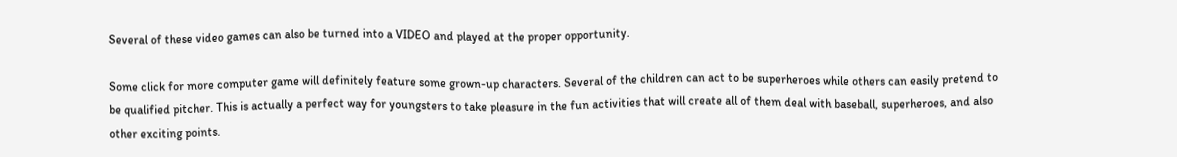Several of these video games can also be turned into a VIDEO and played at the proper opportunity.

Some click for more computer game will definitely feature some grown-up characters. Several of the children can act to be superheroes while others can easily pretend to be qualified pitcher. This is actually a perfect way for youngsters to take pleasure in the fun activities that will create all of them deal with baseball, superheroes, and also other exciting points.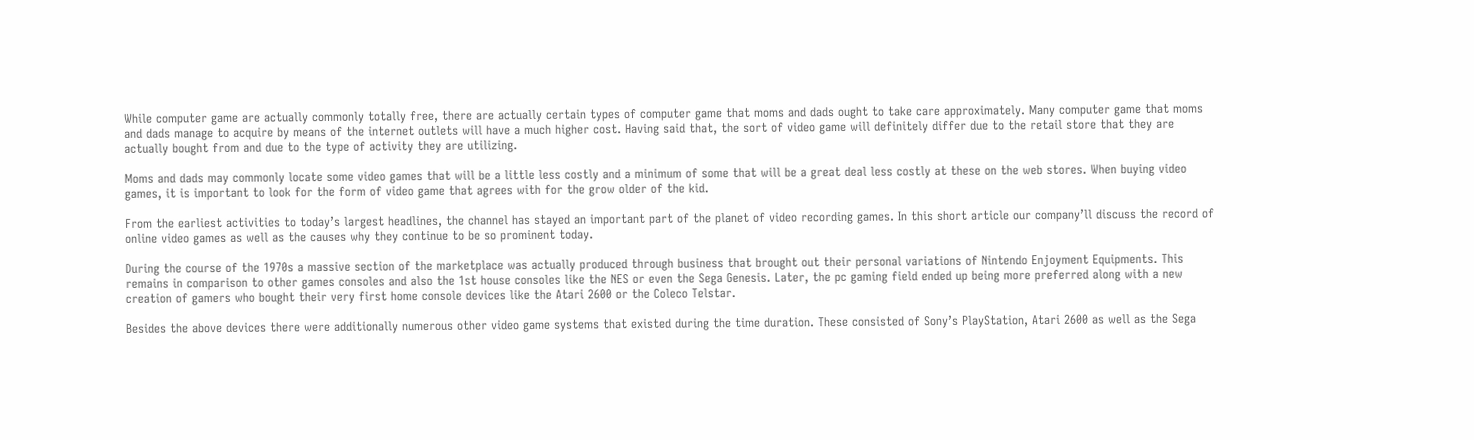While computer game are actually commonly totally free, there are actually certain types of computer game that moms and dads ought to take care approximately. Many computer game that moms and dads manage to acquire by means of the internet outlets will have a much higher cost. Having said that, the sort of video game will definitely differ due to the retail store that they are actually bought from and due to the type of activity they are utilizing.

Moms and dads may commonly locate some video games that will be a little less costly and a minimum of some that will be a great deal less costly at these on the web stores. When buying video games, it is important to look for the form of video game that agrees with for the grow older of the kid.

From the earliest activities to today’s largest headlines, the channel has stayed an important part of the planet of video recording games. In this short article our company’ll discuss the record of online video games as well as the causes why they continue to be so prominent today.

During the course of the 1970s a massive section of the marketplace was actually produced through business that brought out their personal variations of Nintendo Enjoyment Equipments. This remains in comparison to other games consoles and also the 1st house consoles like the NES or even the Sega Genesis. Later, the pc gaming field ended up being more preferred along with a new creation of gamers who bought their very first home console devices like the Atari 2600 or the Coleco Telstar.

Besides the above devices there were additionally numerous other video game systems that existed during the time duration. These consisted of Sony’s PlayStation, Atari 2600 as well as the Sega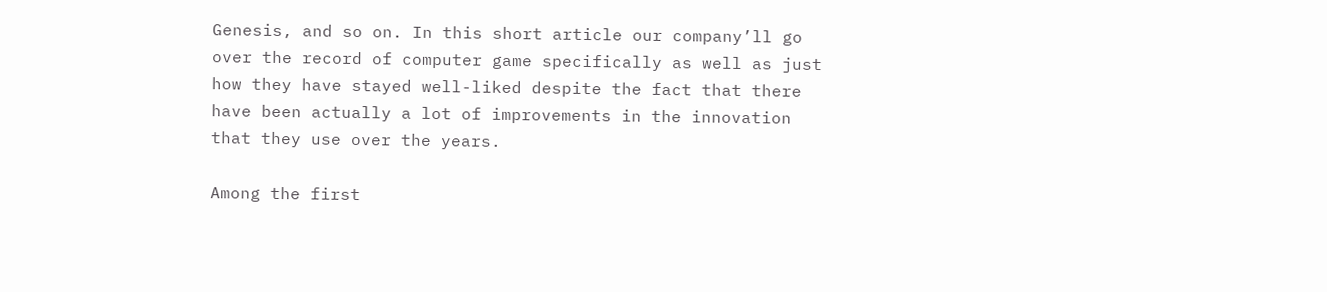Genesis, and so on. In this short article our company’ll go over the record of computer game specifically as well as just how they have stayed well-liked despite the fact that there have been actually a lot of improvements in the innovation that they use over the years.

Among the first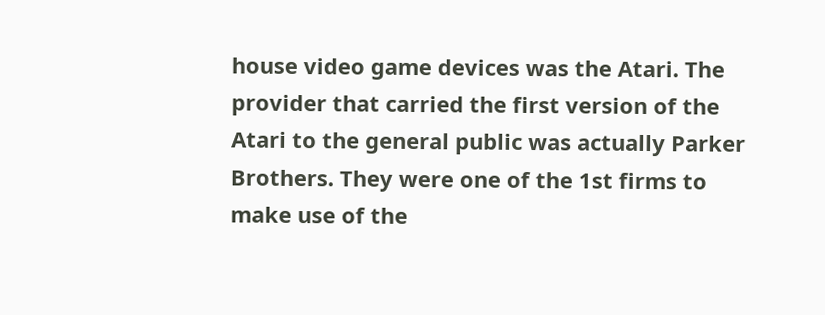house video game devices was the Atari. The provider that carried the first version of the Atari to the general public was actually Parker Brothers. They were one of the 1st firms to make use of the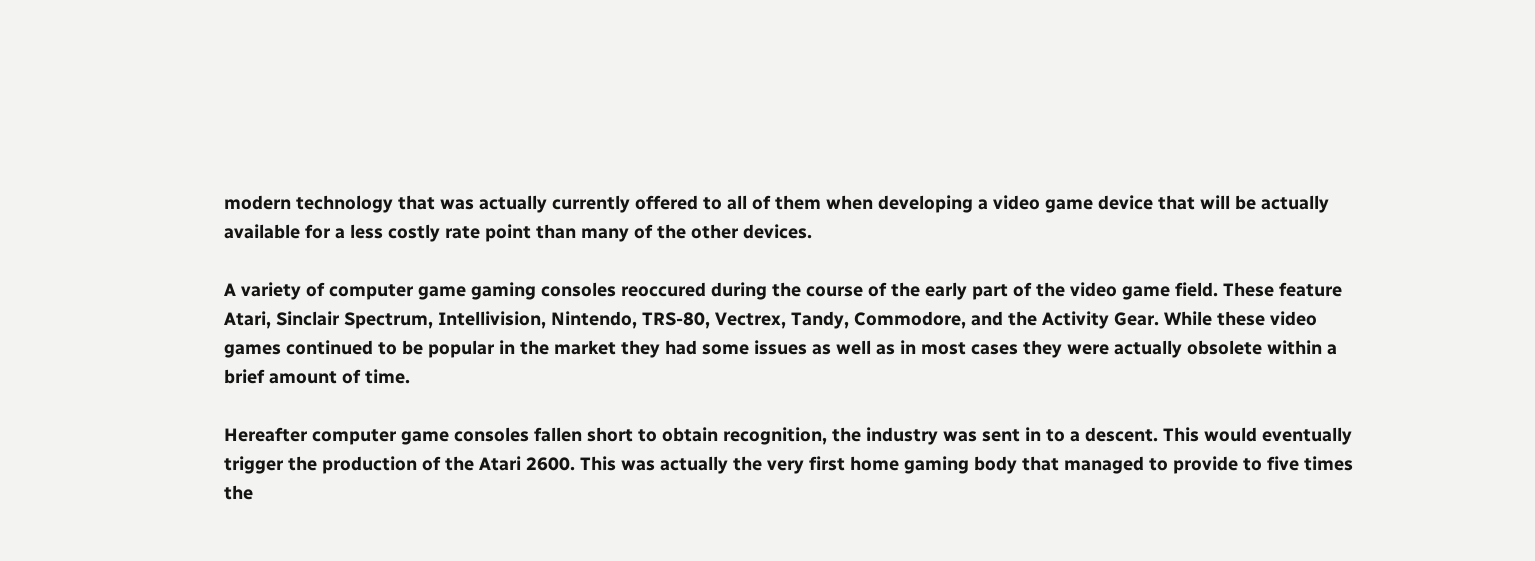modern technology that was actually currently offered to all of them when developing a video game device that will be actually available for a less costly rate point than many of the other devices.

A variety of computer game gaming consoles reoccured during the course of the early part of the video game field. These feature Atari, Sinclair Spectrum, Intellivision, Nintendo, TRS-80, Vectrex, Tandy, Commodore, and the Activity Gear. While these video games continued to be popular in the market they had some issues as well as in most cases they were actually obsolete within a brief amount of time.

Hereafter computer game consoles fallen short to obtain recognition, the industry was sent in to a descent. This would eventually trigger the production of the Atari 2600. This was actually the very first home gaming body that managed to provide to five times the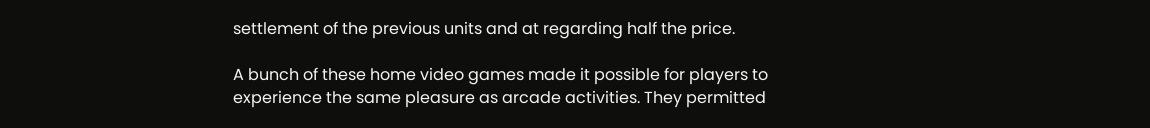settlement of the previous units and at regarding half the price.

A bunch of these home video games made it possible for players to experience the same pleasure as arcade activities. They permitted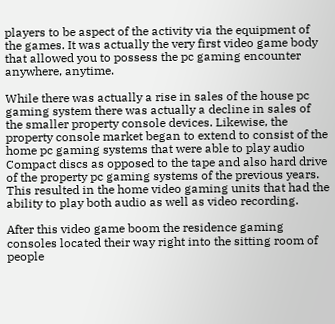players to be aspect of the activity via the equipment of the games. It was actually the very first video game body that allowed you to possess the pc gaming encounter anywhere, anytime.

While there was actually a rise in sales of the house pc gaming system there was actually a decline in sales of the smaller property console devices. Likewise, the property console market began to extend to consist of the home pc gaming systems that were able to play audio Compact discs as opposed to the tape and also hard drive of the property pc gaming systems of the previous years. This resulted in the home video gaming units that had the ability to play both audio as well as video recording.

After this video game boom the residence gaming consoles located their way right into the sitting room of people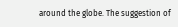around the globe. The suggestion of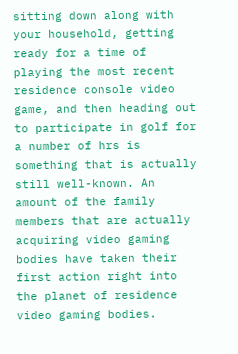sitting down along with your household, getting ready for a time of playing the most recent residence console video game, and then heading out to participate in golf for a number of hrs is something that is actually still well-known. An amount of the family members that are actually acquiring video gaming bodies have taken their first action right into the planet of residence video gaming bodies.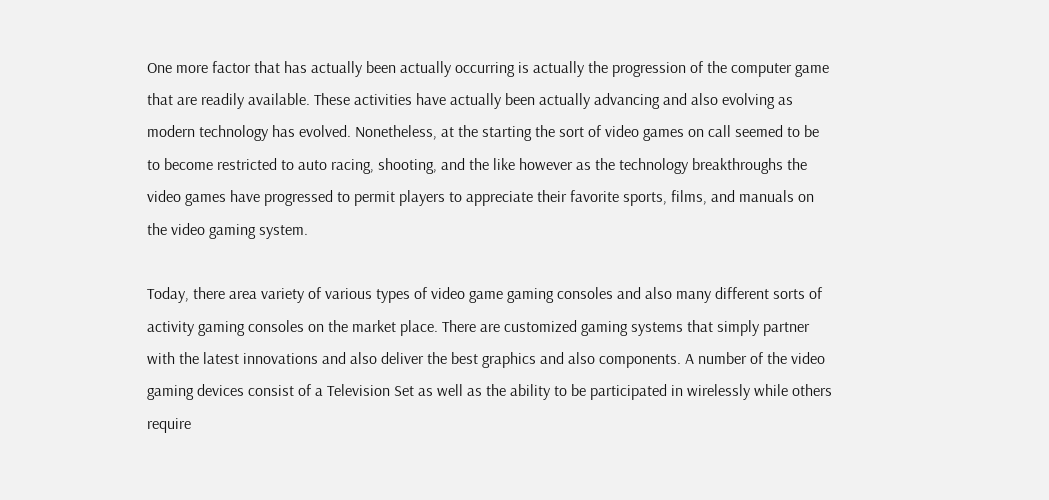One more factor that has actually been actually occurring is actually the progression of the computer game that are readily available. These activities have actually been actually advancing and also evolving as modern technology has evolved. Nonetheless, at the starting the sort of video games on call seemed to be to become restricted to auto racing, shooting, and the like however as the technology breakthroughs the video games have progressed to permit players to appreciate their favorite sports, films, and manuals on the video gaming system.

Today, there area variety of various types of video game gaming consoles and also many different sorts of activity gaming consoles on the market place. There are customized gaming systems that simply partner with the latest innovations and also deliver the best graphics and also components. A number of the video gaming devices consist of a Television Set as well as the ability to be participated in wirelessly while others require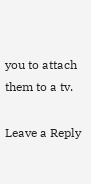you to attach them to a tv.

Leave a Reply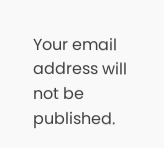Your email address will not be published.